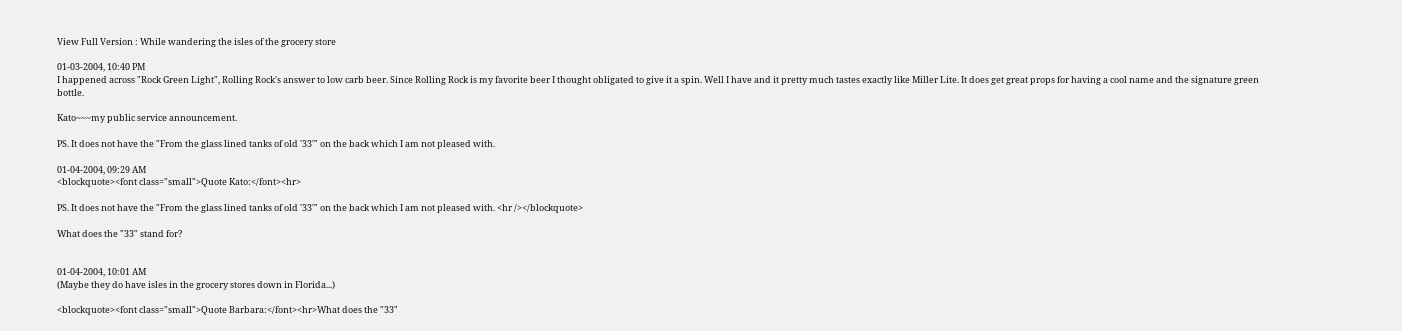View Full Version : While wandering the isles of the grocery store

01-03-2004, 10:40 PM
I happened across "Rock Green Light", Rolling Rock's answer to low carb beer. Since Rolling Rock is my favorite beer I thought obligated to give it a spin. Well I have and it pretty much tastes exactly like Miller Lite. It does get great props for having a cool name and the signature green bottle.

Kato~~~my public service announcement.

PS. It does not have the "From the glass lined tanks of old '33'" on the back which I am not pleased with.

01-04-2004, 09:29 AM
<blockquote><font class="small">Quote Kato:</font><hr>

PS. It does not have the "From the glass lined tanks of old '33'" on the back which I am not pleased with. <hr /></blockquote>

What does the "33" stand for?


01-04-2004, 10:01 AM
(Maybe they do have isles in the grocery stores down in Florida...)

<blockquote><font class="small">Quote Barbara:</font><hr>What does the "33"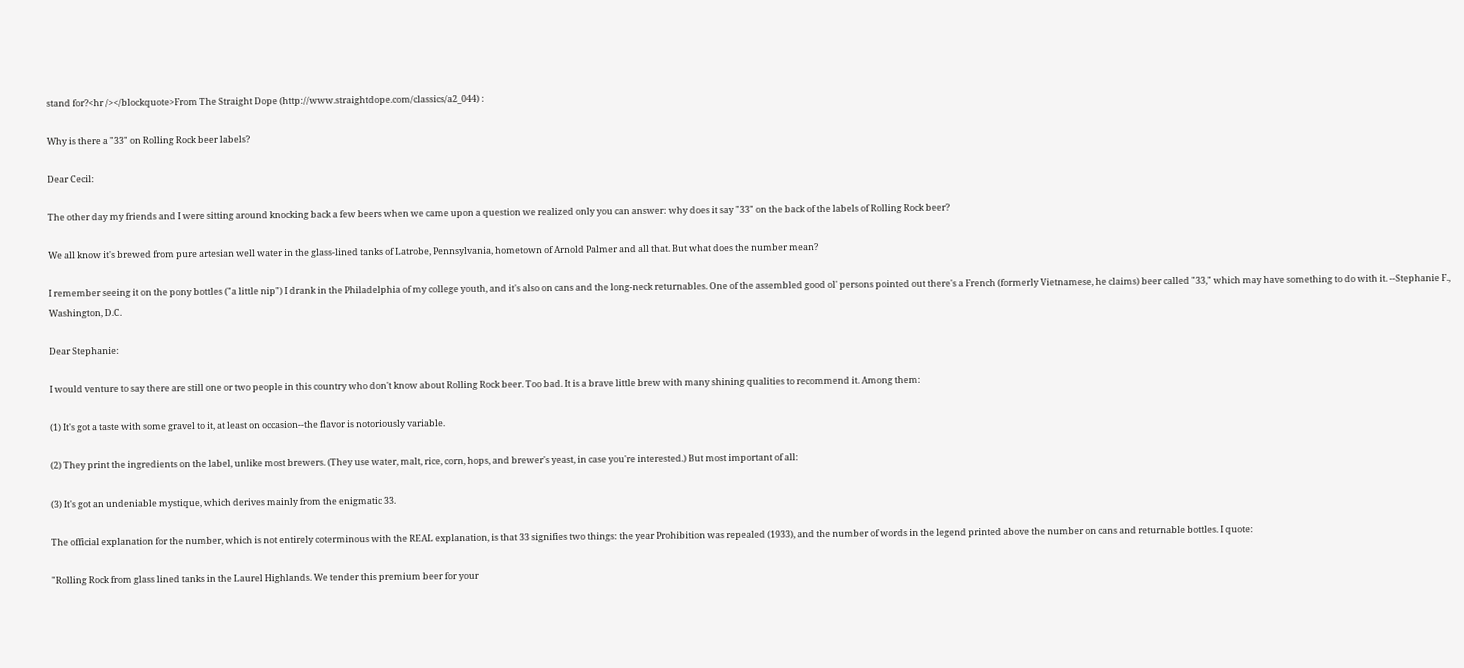stand for?<hr /></blockquote>From The Straight Dope (http://www.straightdope.com/classics/a2_044) :

Why is there a "33" on Rolling Rock beer labels?

Dear Cecil:

The other day my friends and I were sitting around knocking back a few beers when we came upon a question we realized only you can answer: why does it say "33" on the back of the labels of Rolling Rock beer?

We all know it's brewed from pure artesian well water in the glass-lined tanks of Latrobe, Pennsylvania, hometown of Arnold Palmer and all that. But what does the number mean?

I remember seeing it on the pony bottles ("a little nip") I drank in the Philadelphia of my college youth, and it's also on cans and the long-neck returnables. One of the assembled good ol' persons pointed out there's a French (formerly Vietnamese, he claims) beer called "33," which may have something to do with it. --Stephanie F., Washington, D.C.

Dear Stephanie:

I would venture to say there are still one or two people in this country who don't know about Rolling Rock beer. Too bad. It is a brave little brew with many shining qualities to recommend it. Among them:

(1) It's got a taste with some gravel to it, at least on occasion--the flavor is notoriously variable.

(2) They print the ingredients on the label, unlike most brewers. (They use water, malt, rice, corn, hops, and brewer's yeast, in case you're interested.) But most important of all:

(3) It's got an undeniable mystique, which derives mainly from the enigmatic 33.

The official explanation for the number, which is not entirely coterminous with the REAL explanation, is that 33 signifies two things: the year Prohibition was repealed (1933), and the number of words in the legend printed above the number on cans and returnable bottles. I quote:

"Rolling Rock from glass lined tanks in the Laurel Highlands. We tender this premium beer for your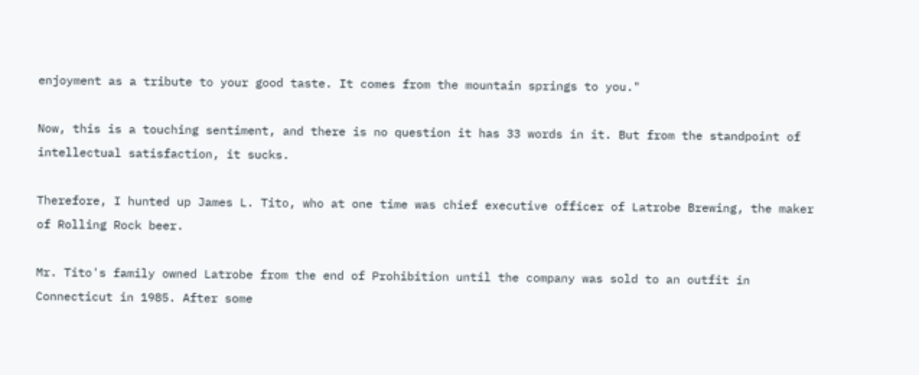enjoyment as a tribute to your good taste. It comes from the mountain springs to you."

Now, this is a touching sentiment, and there is no question it has 33 words in it. But from the standpoint of intellectual satisfaction, it sucks.

Therefore, I hunted up James L. Tito, who at one time was chief executive officer of Latrobe Brewing, the maker of Rolling Rock beer.

Mr. Tito's family owned Latrobe from the end of Prohibition until the company was sold to an outfit in Connecticut in 1985. After some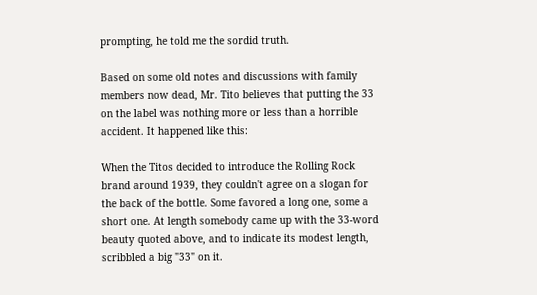prompting, he told me the sordid truth.

Based on some old notes and discussions with family members now dead, Mr. Tito believes that putting the 33 on the label was nothing more or less than a horrible accident. It happened like this:

When the Titos decided to introduce the Rolling Rock brand around 1939, they couldn't agree on a slogan for the back of the bottle. Some favored a long one, some a short one. At length somebody came up with the 33-word beauty quoted above, and to indicate its modest length, scribbled a big "33" on it.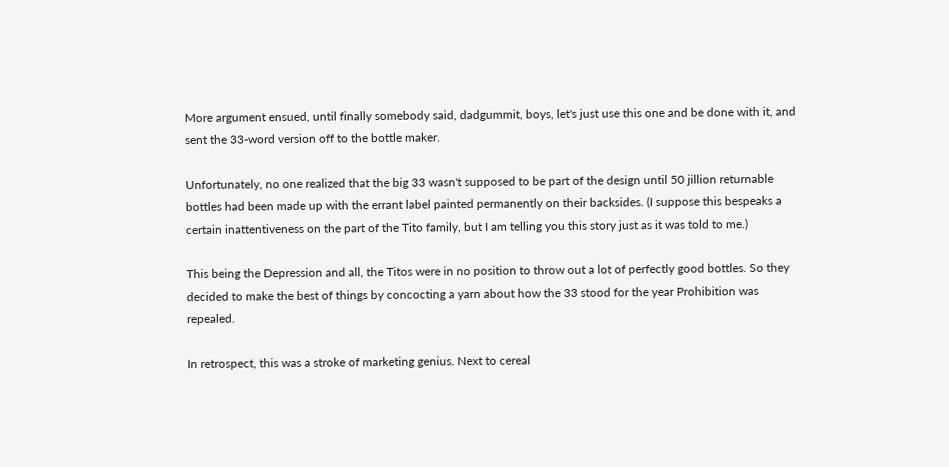More argument ensued, until finally somebody said, dadgummit, boys, let's just use this one and be done with it, and sent the 33-word version off to the bottle maker.

Unfortunately, no one realized that the big 33 wasn't supposed to be part of the design until 50 jillion returnable bottles had been made up with the errant label painted permanently on their backsides. (I suppose this bespeaks a certain inattentiveness on the part of the Tito family, but I am telling you this story just as it was told to me.)

This being the Depression and all, the Titos were in no position to throw out a lot of perfectly good bottles. So they decided to make the best of things by concocting a yarn about how the 33 stood for the year Prohibition was repealed.

In retrospect, this was a stroke of marketing genius. Next to cereal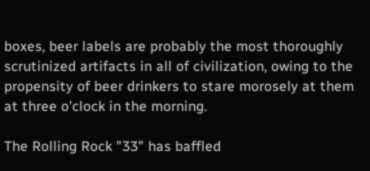boxes, beer labels are probably the most thoroughly scrutinized artifacts in all of civilization, owing to the propensity of beer drinkers to stare morosely at them at three o'clock in the morning.

The Rolling Rock "33" has baffled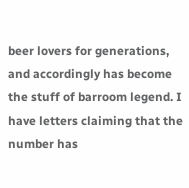beer lovers for generations, and accordingly has become the stuff of barroom legend. I have letters claiming that the number has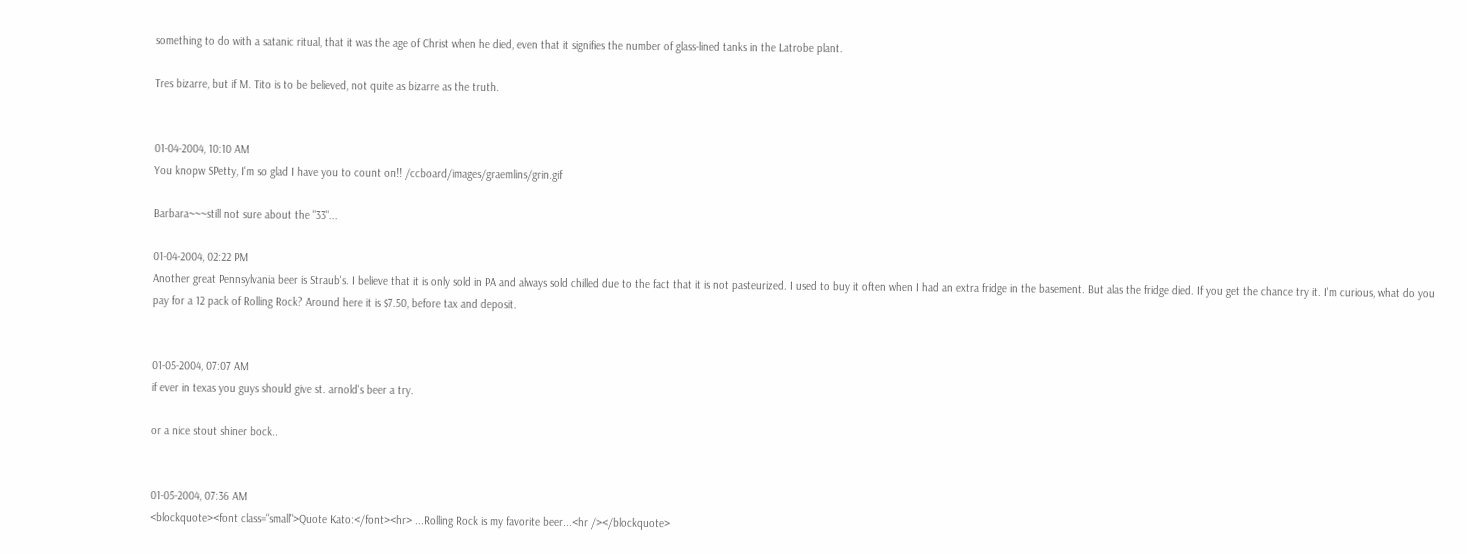something to do with a satanic ritual, that it was the age of Christ when he died, even that it signifies the number of glass-lined tanks in the Latrobe plant.

Tres bizarre, but if M. Tito is to be believed, not quite as bizarre as the truth.


01-04-2004, 10:10 AM
You knopw SPetty, I'm so glad I have you to count on!! /ccboard/images/graemlins/grin.gif

Barbara~~~still not sure about the "33"...

01-04-2004, 02:22 PM
Another great Pennsylvania beer is Straub's. I believe that it is only sold in PA and always sold chilled due to the fact that it is not pasteurized. I used to buy it often when I had an extra fridge in the basement. But alas the fridge died. If you get the chance try it. I'm curious, what do you pay for a 12 pack of Rolling Rock? Around here it is $7.50, before tax and deposit.


01-05-2004, 07:07 AM
if ever in texas you guys should give st. arnold's beer a try.

or a nice stout shiner bock..


01-05-2004, 07:36 AM
<blockquote><font class="small">Quote Kato:</font><hr> ...Rolling Rock is my favorite beer...<hr /></blockquote>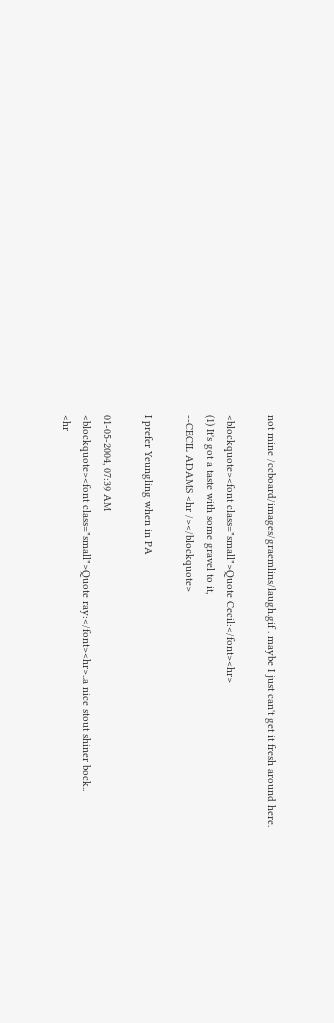not mine /ccboard/images/graemlins/laugh.gif . maybe I just can't get it fresh around here.

<blockquote><font class="small">Quote Cecil:</font><hr>
(1) It's got a taste with some gravel to it,
--CECIL ADAMS <hr /></blockquote>

I prefer Yeungling when in PA

01-05-2004, 07:39 AM
<blockquote><font class="small">Quote ray:</font><hr>..a nice stout shiner bock..
<hr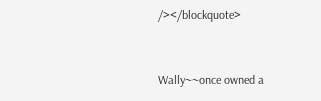/></blockquote>



Wally~~once owned a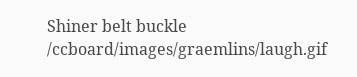Shiner belt buckle /ccboard/images/graemlins/laugh.gif